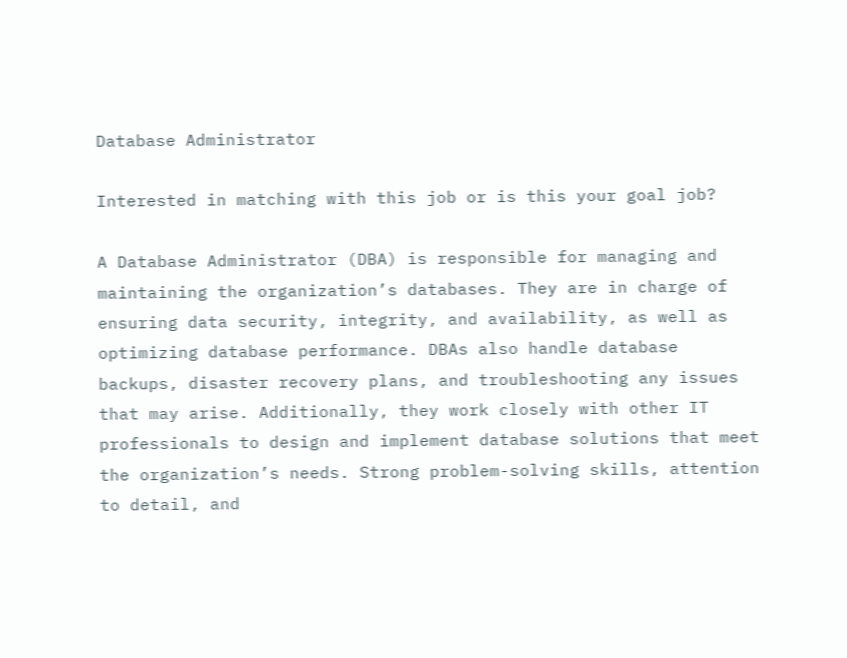Database Administrator

Interested in matching with this job or is this your goal job?

A Database Administrator (DBA) is responsible for managing and maintaining the organization’s databases. They are in charge of ensuring data security, integrity, and availability, as well as optimizing database performance. DBAs also handle database backups, disaster recovery plans, and troubleshooting any issues that may arise. Additionally, they work closely with other IT professionals to design and implement database solutions that meet the organization’s needs. Strong problem-solving skills, attention to detail, and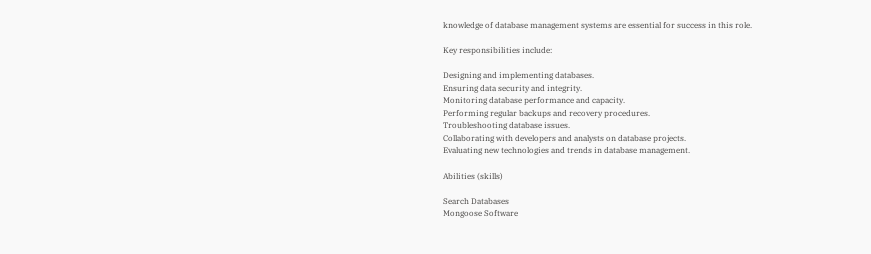knowledge of database management systems are essential for success in this role.

Key responsibilities include:

Designing and implementing databases.
Ensuring data security and integrity.
Monitoring database performance and capacity.
Performing regular backups and recovery procedures.
Troubleshooting database issues.
Collaborating with developers and analysts on database projects.
Evaluating new technologies and trends in database management.

Abilities (skills)

Search Databases
Mongoose Software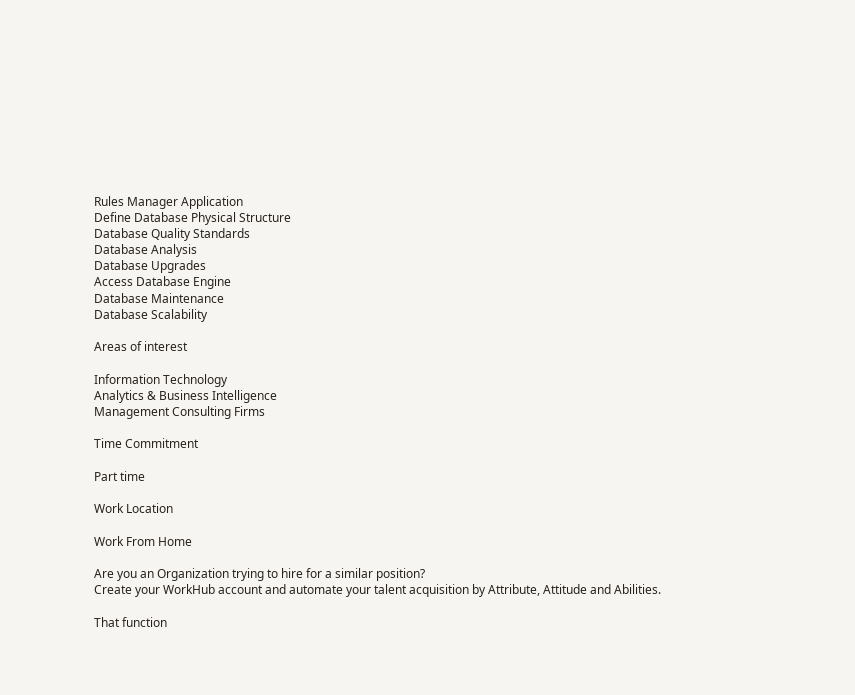Rules Manager Application
Define Database Physical Structure
Database Quality Standards
Database Analysis
Database Upgrades
Access Database Engine
Database Maintenance
Database Scalability

Areas of interest

Information Technology
Analytics & Business Intelligence
Management Consulting Firms

Time Commitment

Part time

Work Location

Work From Home

Are you an Organization trying to hire for a similar position?
Create your WorkHub account and automate your talent acquisition by Attribute, Attitude and Abilities.

That function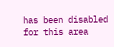has been disabled for this area